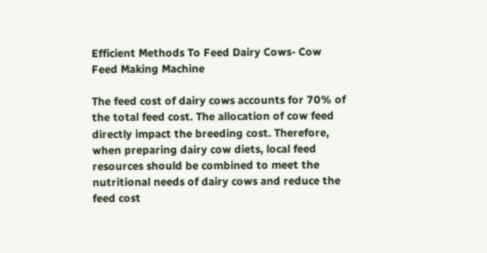Efficient Methods To Feed Dairy Cows- Cow Feed Making Machine

The feed cost of dairy cows accounts for 70% of the total feed cost. The allocation of cow feed directly impact the breeding cost. Therefore, when preparing dairy cow diets, local feed resources should be combined to meet the nutritional needs of dairy cows and reduce the feed cost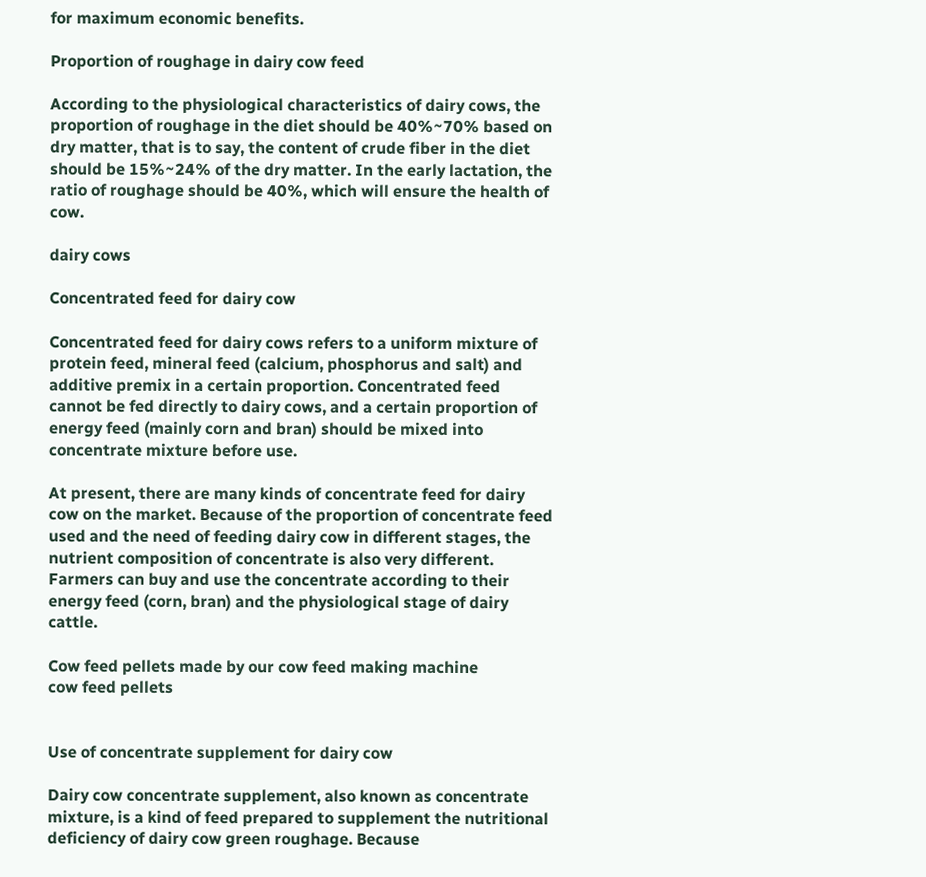for maximum economic benefits.

Proportion of roughage in dairy cow feed

According to the physiological characteristics of dairy cows, the proportion of roughage in the diet should be 40%~70% based on dry matter, that is to say, the content of crude fiber in the diet should be 15%~24% of the dry matter. In the early lactation, the ratio of roughage should be 40%, which will ensure the health of cow.

dairy cows

Concentrated feed for dairy cow

Concentrated feed for dairy cows refers to a uniform mixture of protein feed, mineral feed (calcium, phosphorus and salt) and additive premix in a certain proportion. Concentrated feed cannot be fed directly to dairy cows, and a certain proportion of energy feed (mainly corn and bran) should be mixed into concentrate mixture before use.

At present, there are many kinds of concentrate feed for dairy cow on the market. Because of the proportion of concentrate feed used and the need of feeding dairy cow in different stages, the nutrient composition of concentrate is also very different. Farmers can buy and use the concentrate according to their energy feed (corn, bran) and the physiological stage of dairy cattle.

Cow feed pellets made by our cow feed making machine
cow feed pellets


Use of concentrate supplement for dairy cow

Dairy cow concentrate supplement, also known as concentrate mixture, is a kind of feed prepared to supplement the nutritional deficiency of dairy cow green roughage. Because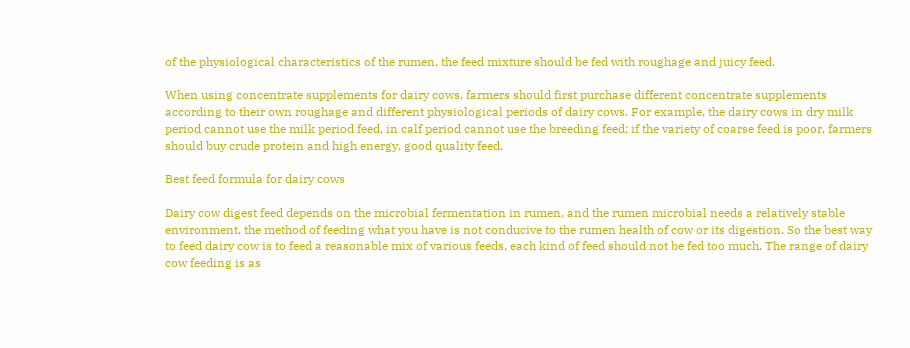of the physiological characteristics of the rumen, the feed mixture should be fed with roughage and juicy feed.

When using concentrate supplements for dairy cows, farmers should first purchase different concentrate supplements according to their own roughage and different physiological periods of dairy cows. For example, the dairy cows in dry milk period cannot use the milk period feed, in calf period cannot use the breeding feed; if the variety of coarse feed is poor, farmers should buy crude protein and high energy, good quality feed.

Best feed formula for dairy cows

Dairy cow digest feed depends on the microbial fermentation in rumen, and the rumen microbial needs a relatively stable environment, the method of feeding what you have is not conducive to the rumen health of cow or its digestion. So the best way to feed dairy cow is to feed a reasonable mix of various feeds, each kind of feed should not be fed too much. The range of dairy cow feeding is as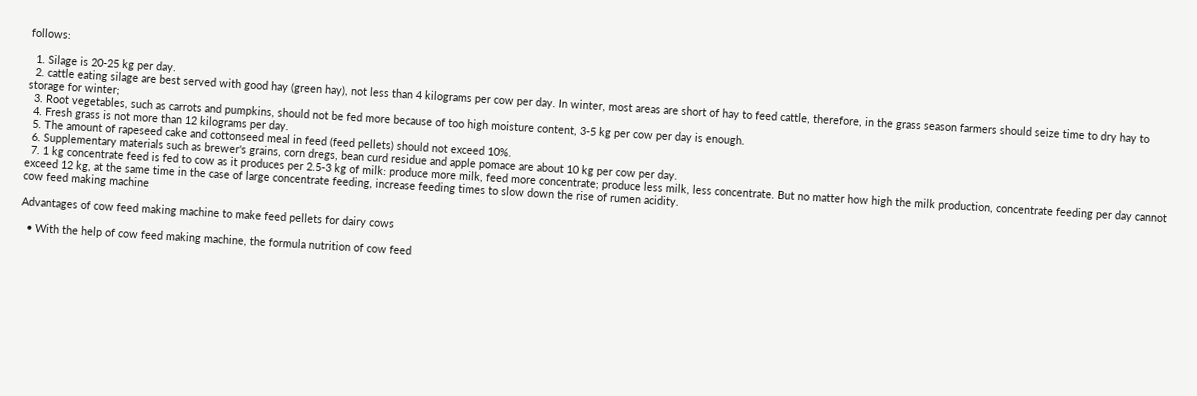follows:

  1. Silage is 20-25 kg per day.
  2. cattle eating silage are best served with good hay (green hay), not less than 4 kilograms per cow per day. In winter, most areas are short of hay to feed cattle, therefore, in the grass season farmers should seize time to dry hay to storage for winter;
  3. Root vegetables, such as carrots and pumpkins, should not be fed more because of too high moisture content, 3-5 kg per cow per day is enough.
  4. Fresh grass is not more than 12 kilograms per day.
  5. The amount of rapeseed cake and cottonseed meal in feed (feed pellets) should not exceed 10%.
  6. Supplementary materials such as brewer's grains, corn dregs, bean curd residue and apple pomace are about 10 kg per cow per day.
  7. 1 kg concentrate feed is fed to cow as it produces per 2.5-3 kg of milk: produce more milk, feed more concentrate; produce less milk, less concentrate. But no matter how high the milk production, concentrate feeding per day cannot exceed 12 kg, at the same time in the case of large concentrate feeding, increase feeding times to slow down the rise of rumen acidity.
cow feed making machine

Advantages of cow feed making machine to make feed pellets for dairy cows

  • With the help of cow feed making machine, the formula nutrition of cow feed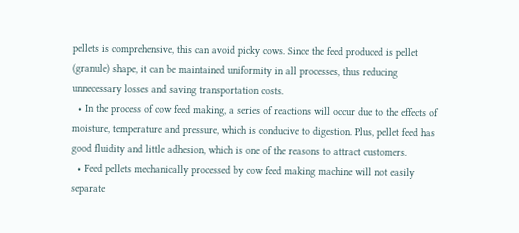pellets is comprehensive, this can avoid picky cows. Since the feed produced is pellet (granule) shape, it can be maintained uniformity in all processes, thus reducing unnecessary losses and saving transportation costs.
  • In the process of cow feed making, a series of reactions will occur due to the effects of moisture, temperature and pressure, which is conducive to digestion. Plus, pellet feed has good fluidity and little adhesion, which is one of the reasons to attract customers.
  • Feed pellets mechanically processed by cow feed making machine will not easily separate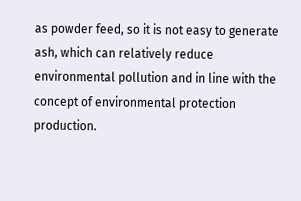as powder feed, so it is not easy to generate ash, which can relatively reduce environmental pollution and in line with the concept of environmental protection production.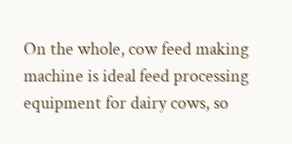On the whole, cow feed making machine is ideal feed processing equipment for dairy cows, so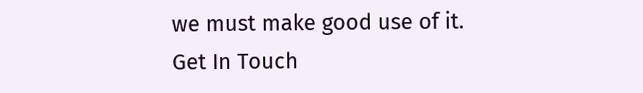we must make good use of it.
Get In Touch